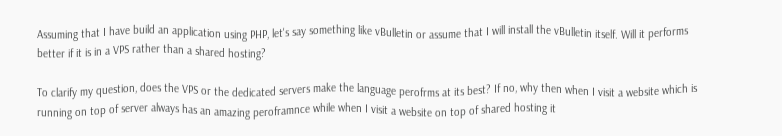Assuming that I have build an application using PHP, let's say something like vBulletin or assume that I will install the vBulletin itself. Will it performs better if it is in a VPS rather than a shared hosting?

To clarify my question, does the VPS or the dedicated servers make the language perofrms at its best? If no, why then when I visit a website which is running on top of server always has an amazing peroframnce while when I visit a website on top of shared hosting it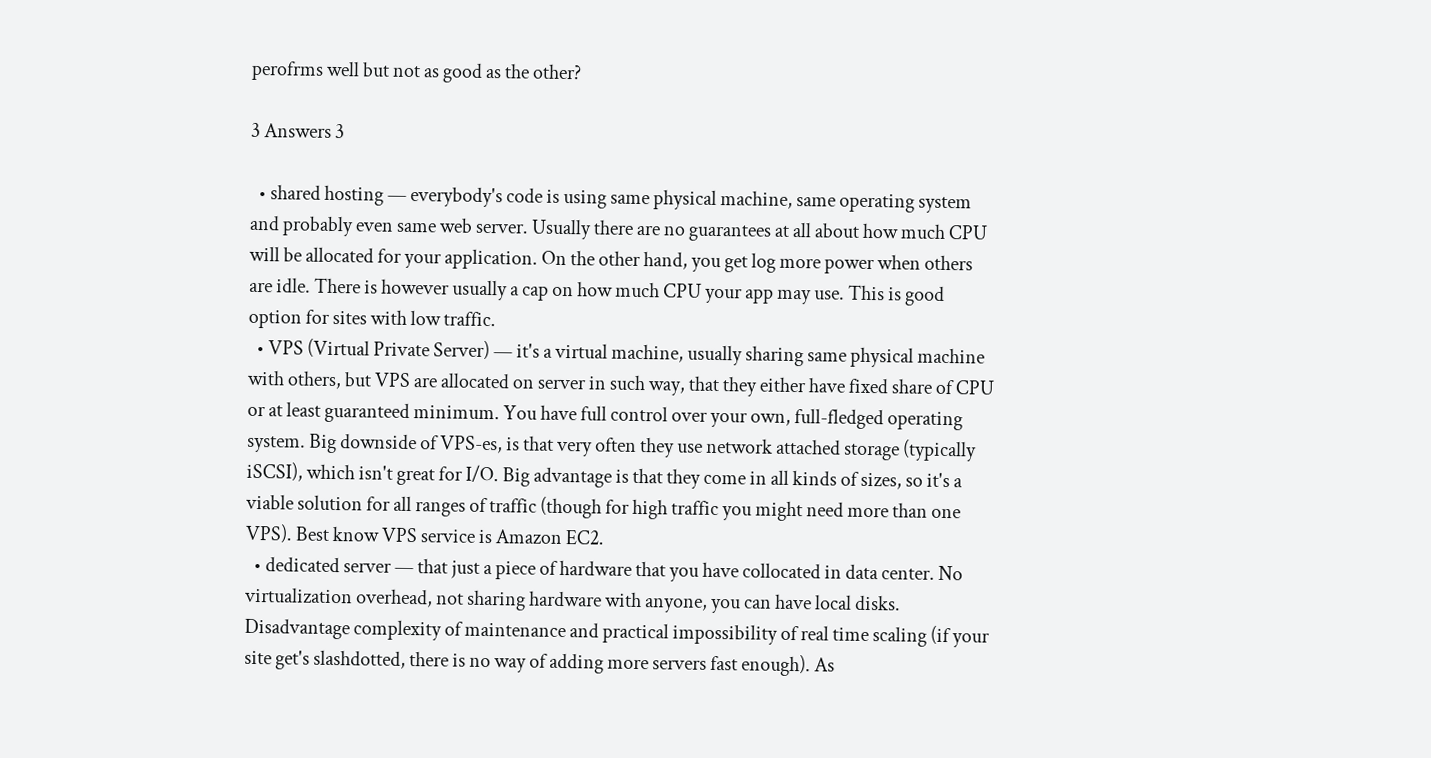perofrms well but not as good as the other?

3 Answers 3

  • shared hosting — everybody's code is using same physical machine, same operating system and probably even same web server. Usually there are no guarantees at all about how much CPU will be allocated for your application. On the other hand, you get log more power when others are idle. There is however usually a cap on how much CPU your app may use. This is good option for sites with low traffic.
  • VPS (Virtual Private Server) — it's a virtual machine, usually sharing same physical machine with others, but VPS are allocated on server in such way, that they either have fixed share of CPU or at least guaranteed minimum. You have full control over your own, full-fledged operating system. Big downside of VPS-es, is that very often they use network attached storage (typically iSCSI), which isn't great for I/O. Big advantage is that they come in all kinds of sizes, so it's a viable solution for all ranges of traffic (though for high traffic you might need more than one VPS). Best know VPS service is Amazon EC2.
  • dedicated server — that just a piece of hardware that you have collocated in data center. No virtualization overhead, not sharing hardware with anyone, you can have local disks. Disadvantage complexity of maintenance and practical impossibility of real time scaling (if your site get's slashdotted, there is no way of adding more servers fast enough). As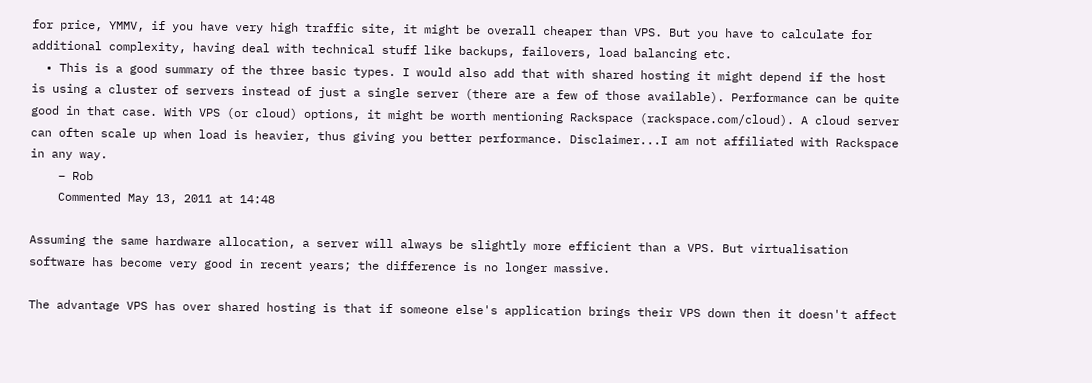for price, YMMV, if you have very high traffic site, it might be overall cheaper than VPS. But you have to calculate for additional complexity, having deal with technical stuff like backups, failovers, load balancing etc.
  • This is a good summary of the three basic types. I would also add that with shared hosting it might depend if the host is using a cluster of servers instead of just a single server (there are a few of those available). Performance can be quite good in that case. With VPS (or cloud) options, it might be worth mentioning Rackspace (rackspace.com/cloud). A cloud server can often scale up when load is heavier, thus giving you better performance. Disclaimer...I am not affiliated with Rackspace in any way.
    – Rob
    Commented May 13, 2011 at 14:48

Assuming the same hardware allocation, a server will always be slightly more efficient than a VPS. But virtualisation software has become very good in recent years; the difference is no longer massive.

The advantage VPS has over shared hosting is that if someone else's application brings their VPS down then it doesn't affect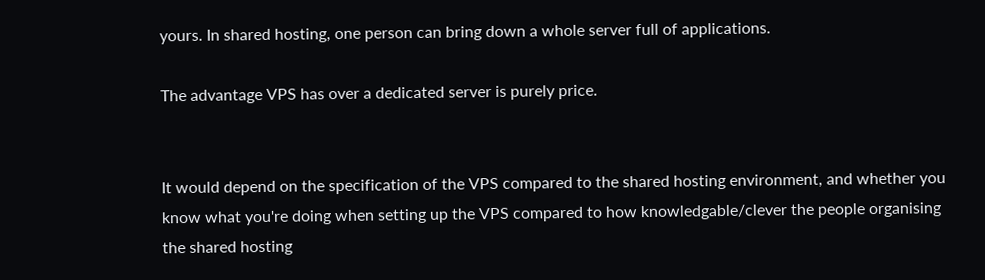yours. In shared hosting, one person can bring down a whole server full of applications.

The advantage VPS has over a dedicated server is purely price.


It would depend on the specification of the VPS compared to the shared hosting environment, and whether you know what you're doing when setting up the VPS compared to how knowledgable/clever the people organising the shared hosting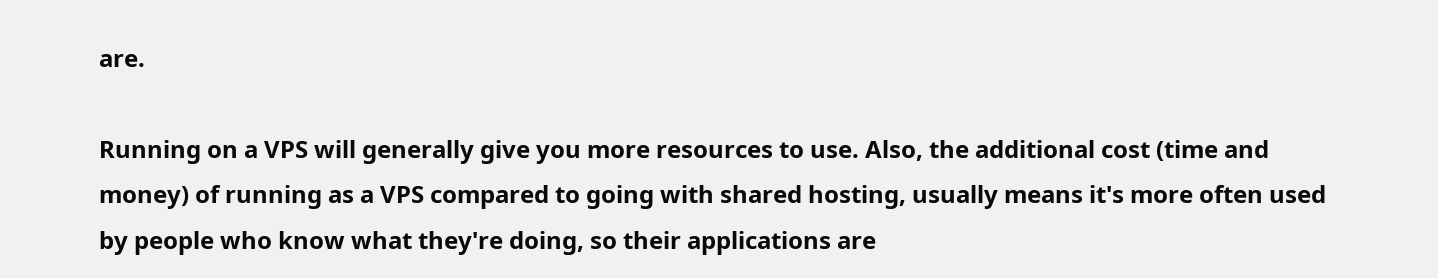are.

Running on a VPS will generally give you more resources to use. Also, the additional cost (time and money) of running as a VPS compared to going with shared hosting, usually means it's more often used by people who know what they're doing, so their applications are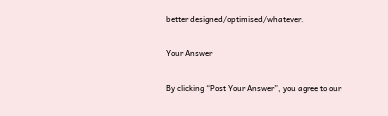better designed/optimised/whatever.

Your Answer

By clicking “Post Your Answer”, you agree to our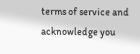terms of service and acknowledge you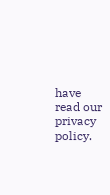have read our privacy policy.